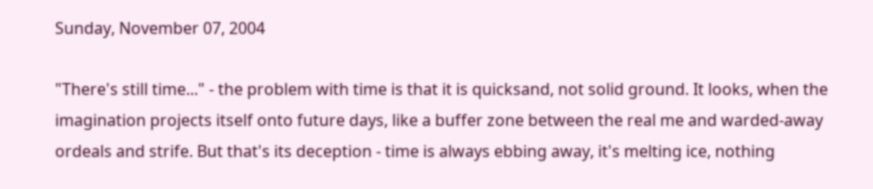Sunday, November 07, 2004

"There's still time..." - the problem with time is that it is quicksand, not solid ground. It looks, when the imagination projects itself onto future days, like a buffer zone between the real me and warded-away ordeals and strife. But that's its deception - time is always ebbing away, it's melting ice, nothing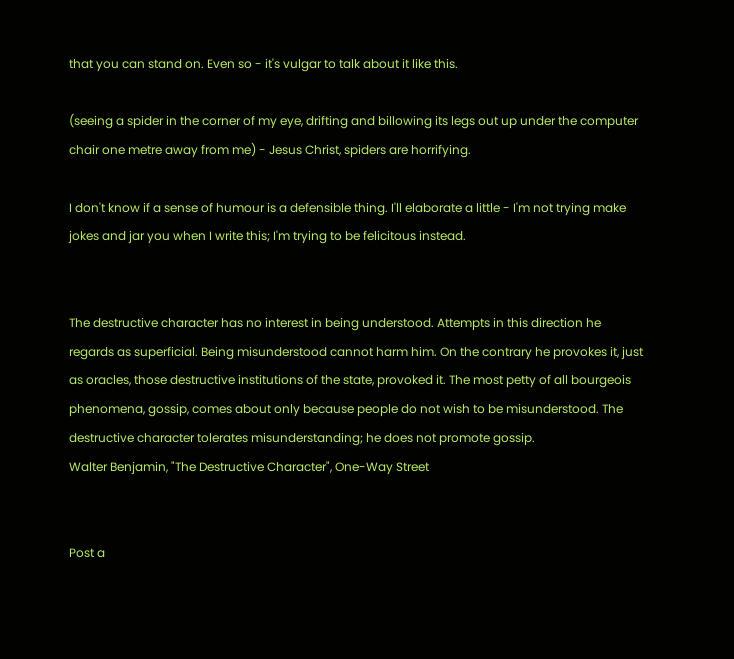that you can stand on. Even so - it's vulgar to talk about it like this.

(seeing a spider in the corner of my eye, drifting and billowing its legs out up under the computer chair one metre away from me) - Jesus Christ, spiders are horrifying.

I don't know if a sense of humour is a defensible thing. I'll elaborate a little - I'm not trying make jokes and jar you when I write this; I'm trying to be felicitous instead.


The destructive character has no interest in being understood. Attempts in this direction he regards as superficial. Being misunderstood cannot harm him. On the contrary he provokes it, just as oracles, those destructive institutions of the state, provoked it. The most petty of all bourgeois phenomena, gossip, comes about only because people do not wish to be misunderstood. The destructive character tolerates misunderstanding; he does not promote gossip.
Walter Benjamin, "The Destructive Character", One-Way Street


Post a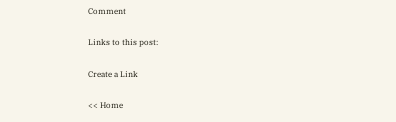Comment

Links to this post:

Create a Link

<< Home